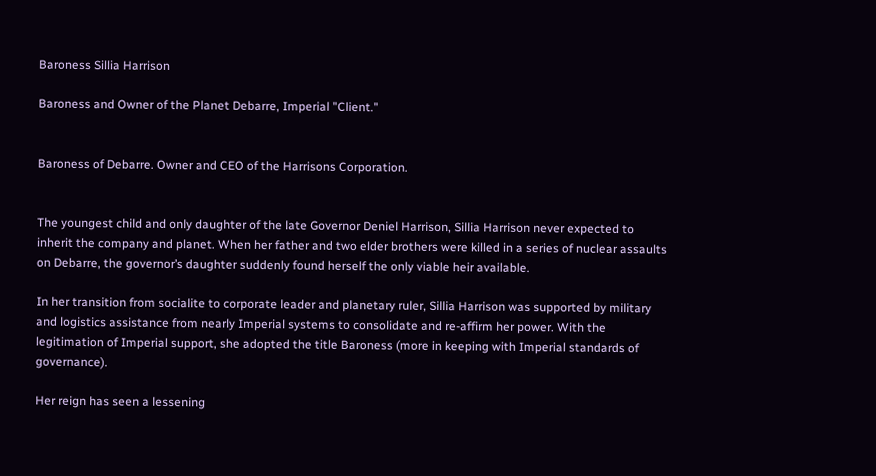Baroness Sillia Harrison

Baroness and Owner of the Planet Debarre, Imperial "Client."


Baroness of Debarre. Owner and CEO of the Harrisons Corporation.


The youngest child and only daughter of the late Governor Deniel Harrison, Sillia Harrison never expected to inherit the company and planet. When her father and two elder brothers were killed in a series of nuclear assaults on Debarre, the governor’s daughter suddenly found herself the only viable heir available.

In her transition from socialite to corporate leader and planetary ruler, Sillia Harrison was supported by military and logistics assistance from nearly Imperial systems to consolidate and re-affirm her power. With the legitimation of Imperial support, she adopted the title Baroness (more in keeping with Imperial standards of governance).

Her reign has seen a lessening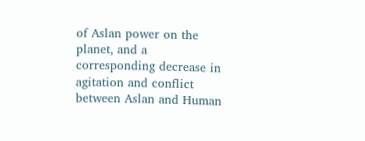of Aslan power on the planet, and a corresponding decrease in agitation and conflict between Aslan and Human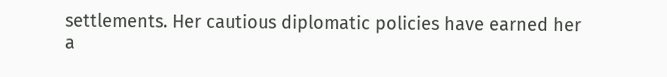settlements. Her cautious diplomatic policies have earned her a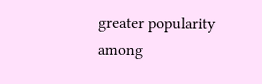greater popularity among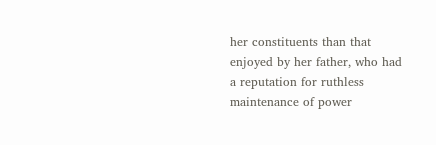her constituents than that enjoyed by her father, who had a reputation for ruthless maintenance of power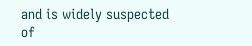and is widely suspected of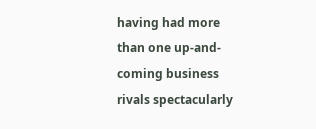having had more than one up-and-coming business rivals spectacularly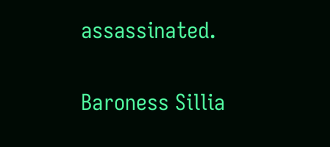assassinated.


Baroness Sillia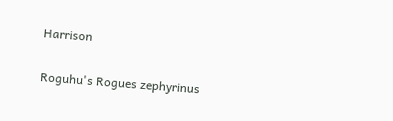Harrison

Roguhu's Rogues zephyrinus